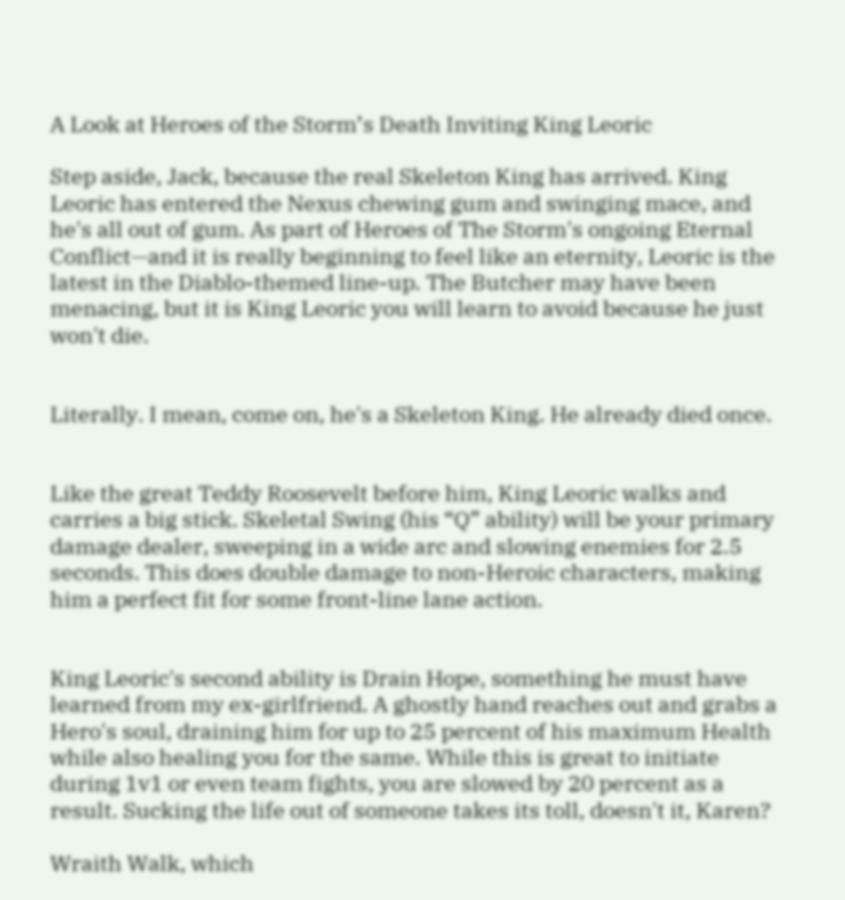A Look at Heroes of the Storm’s Death Inviting King Leoric

Step aside, Jack, because the real Skeleton King has arrived. King Leoric has entered the Nexus chewing gum and swinging mace, and he's all out of gum. As part of Heroes of The Storm's ongoing Eternal Conflict—and it is really beginning to feel like an eternity, Leoric is the latest in the Diablo-themed line-up. The Butcher may have been menacing, but it is King Leoric you will learn to avoid because he just won't die.


Literally. I mean, come on, he's a Skeleton King. He already died once.


Like the great Teddy Roosevelt before him, King Leoric walks and carries a big stick. Skeletal Swing (his “Q” ability) will be your primary damage dealer, sweeping in a wide arc and slowing enemies for 2.5 seconds. This does double damage to non-Heroic characters, making him a perfect fit for some front-line lane action.


King Leoric's second ability is Drain Hope, something he must have learned from my ex-girlfriend. A ghostly hand reaches out and grabs a Hero's soul, draining him for up to 25 percent of his maximum Health while also healing you for the same. While this is great to initiate during 1v1 or even team fights, you are slowed by 20 percent as a result. Sucking the life out of someone takes its toll, doesn't it, Karen?

Wraith Walk, which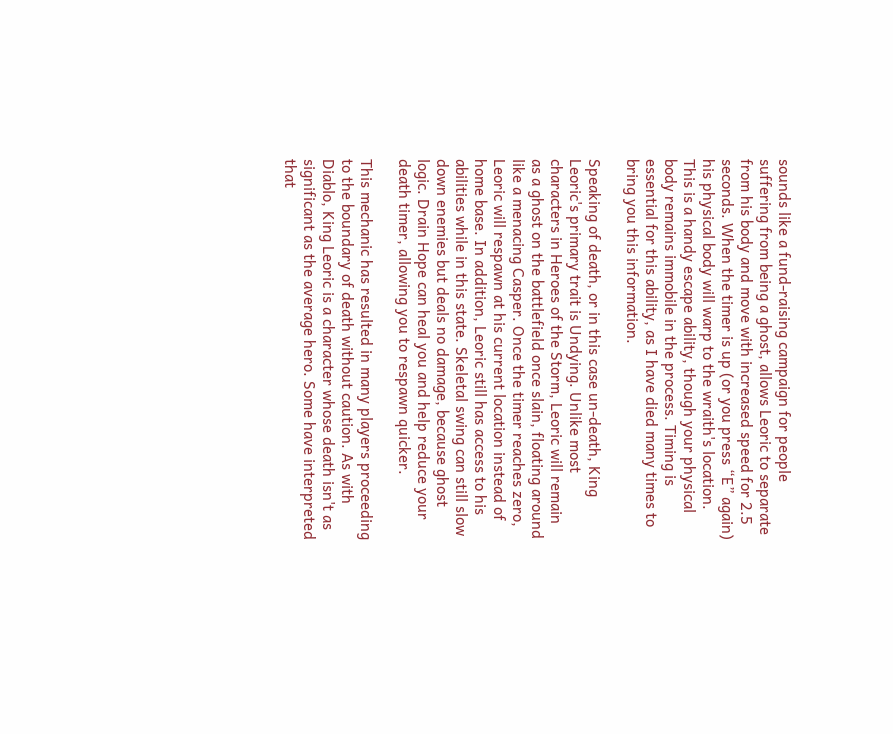sounds like a fund-raising campaign for people suffering from being a ghost, allows Leoric to separate from his body and move with increased speed for 2.5 seconds. When the timer is up (or you press “E” again) his physical body will warp to the wraith's location. This is a handy escape ability, though your physical body remains immobile in the process. Timing is essential for this ability, as I have died many times to bring you this information.

Speaking of death, or in this case un-death, King Leoric's primary trait is Undying. Unlike most characters in Heroes of the Storm, Leoric will remain as a ghost on the battlefield once slain, floating around like a menacing Casper. Once the timer reaches zero, Leoric will respawn at his current location instead of home base. In addition, Leoric still has access to his abilities while in this state. Skeletal swing can still slow down enemies but deals no damage, because ghost logic. Drain Hope can heal you and help reduce your death timer, allowing you to respawn quicker.

This mechanic has resulted in many players proceeding to the boundary of death without caution. As with Diablo, King Leoric is a character whose death isn't as significant as the average hero. Some have interpreted that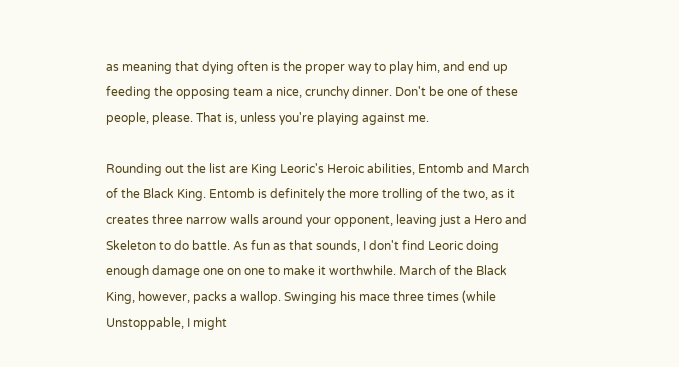as meaning that dying often is the proper way to play him, and end up feeding the opposing team a nice, crunchy dinner. Don't be one of these people, please. That is, unless you're playing against me.

Rounding out the list are King Leoric's Heroic abilities, Entomb and March of the Black King. Entomb is definitely the more trolling of the two, as it creates three narrow walls around your opponent, leaving just a Hero and Skeleton to do battle. As fun as that sounds, I don't find Leoric doing enough damage one on one to make it worthwhile. March of the Black King, however, packs a wallop. Swinging his mace three times (while Unstoppable, I might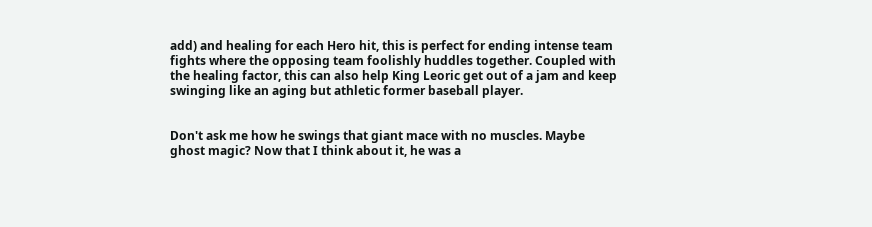add) and healing for each Hero hit, this is perfect for ending intense team fights where the opposing team foolishly huddles together. Coupled with the healing factor, this can also help King Leoric get out of a jam and keep swinging like an aging but athletic former baseball player.


Don't ask me how he swings that giant mace with no muscles. Maybe ghost magic? Now that I think about it, he was a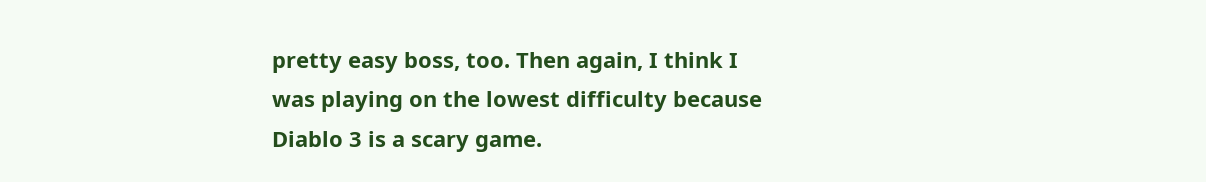pretty easy boss, too. Then again, I think I was playing on the lowest difficulty because Diablo 3 is a scary game.